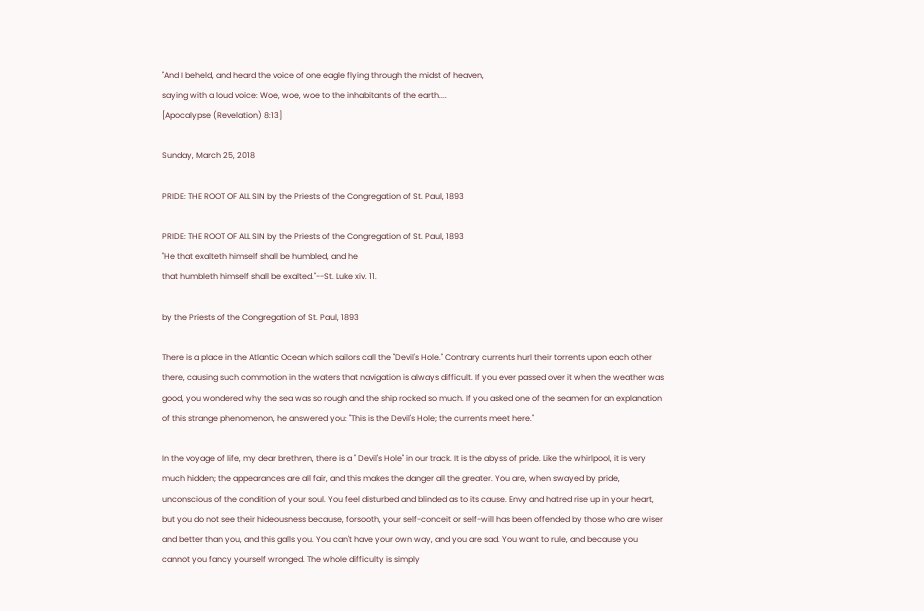"And I beheld, and heard the voice of one eagle flying through the midst of heaven,
saying with a loud voice: Woe, woe, woe to the inhabitants of the earth....
[Apocalypse (Revelation) 8:13]

Sunday, March 25, 2018

PRIDE: THE ROOT OF ALL SIN by the Priests of the Congregation of St. Paul, 1893

PRIDE: THE ROOT OF ALL SIN by the Priests of the Congregation of St. Paul, 1893
"He that exalteth himself shall be humbled, and he
that humbleth himself shall be exalted."--St. Luke xiv. 11.

by the Priests of the Congregation of St. Paul, 1893

There is a place in the Atlantic Ocean which sailors call the "Devil's Hole." Contrary currents hurl their torrents upon each other there, causing such commotion in the waters that navigation is always difficult. If you ever passed over it when the weather was good, you wondered why the sea was so rough and the ship rocked so much. If you asked one of the seamen for an explanation of this strange phenomenon, he answered you: "This is the Devil's Hole; the currents meet here."

In the voyage of life, my dear brethren, there is a " Devil's Hole" in our track. It is the abyss of pride. Like the whirlpool, it is very much hidden; the appearances are all fair, and this makes the danger all the greater. You are, when swayed by pride, unconscious of the condition of your soul. You feel disturbed and blinded as to its cause. Envy and hatred rise up in your heart, but you do not see their hideousness because, forsooth, your self-conceit or self-will has been offended by those who are wiser and better than you, and this galls you. You can't have your own way, and you are sad. You want to rule, and because you cannot you fancy yourself wronged. The whole difficulty is simply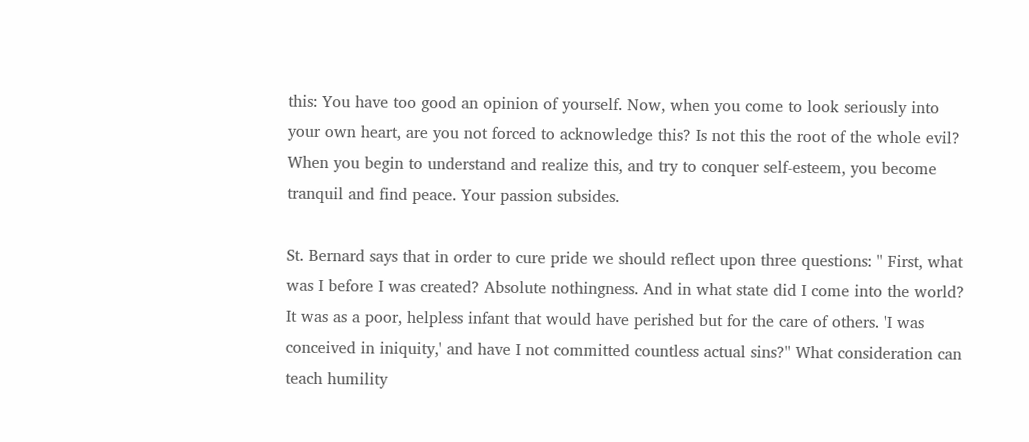this: You have too good an opinion of yourself. Now, when you come to look seriously into your own heart, are you not forced to acknowledge this? Is not this the root of the whole evil? When you begin to understand and realize this, and try to conquer self-esteem, you become tranquil and find peace. Your passion subsides.

St. Bernard says that in order to cure pride we should reflect upon three questions: '' First, what was I before I was created? Absolute nothingness. And in what state did I come into the world? It was as a poor, helpless infant that would have perished but for the care of others. 'I was conceived in iniquity,' and have I not committed countless actual sins?'' What consideration can teach humility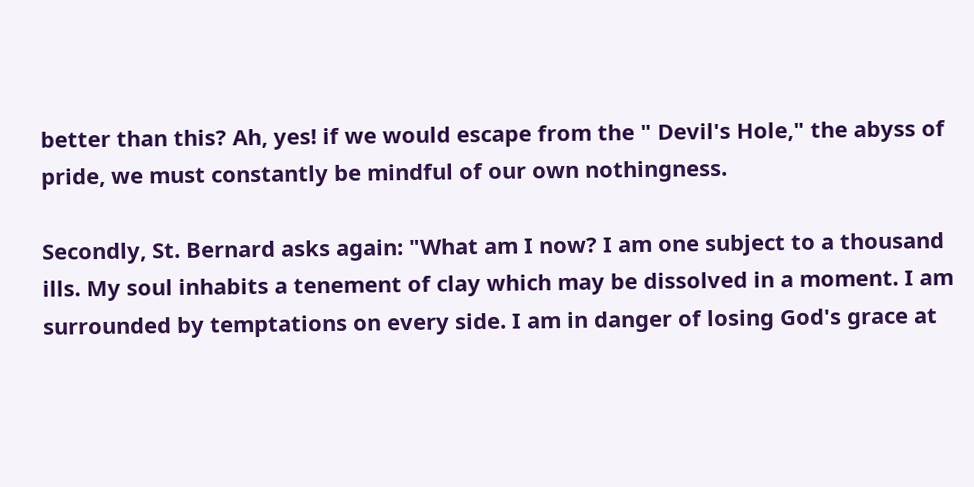better than this? Ah, yes! if we would escape from the " Devil's Hole," the abyss of pride, we must constantly be mindful of our own nothingness.

Secondly, St. Bernard asks again: "What am I now? I am one subject to a thousand ills. My soul inhabits a tenement of clay which may be dissolved in a moment. I am surrounded by temptations on every side. I am in danger of losing God's grace at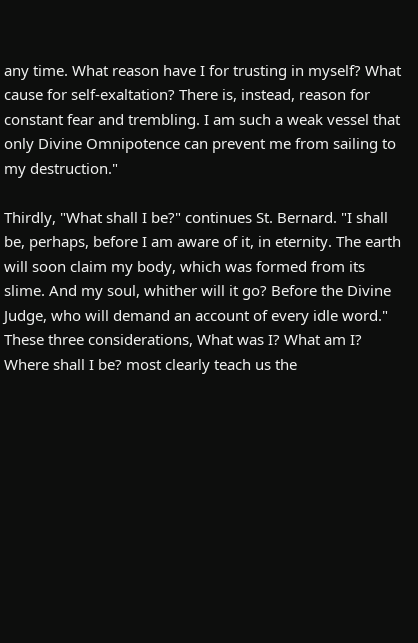any time. What reason have I for trusting in myself? What cause for self-exaltation? There is, instead, reason for constant fear and trembling. I am such a weak vessel that only Divine Omnipotence can prevent me from sailing to my destruction."

Thirdly, "What shall I be?" continues St. Bernard. "I shall be, perhaps, before I am aware of it, in eternity. The earth will soon claim my body, which was formed from its slime. And my soul, whither will it go? Before the Divine Judge, who will demand an account of every idle word." These three considerations, What was I? What am I? Where shall I be? most clearly teach us the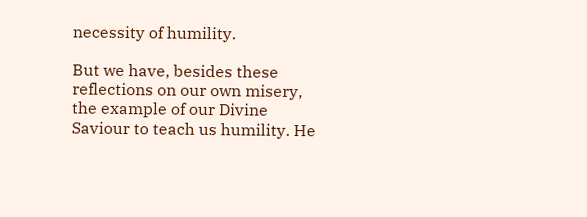necessity of humility.

But we have, besides these reflections on our own misery, the example of our Divine Saviour to teach us humility. He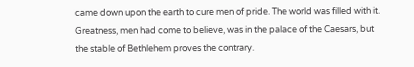came down upon the earth to cure men of pride. The world was filled with it. Greatness, men had come to believe, was in the palace of the Caesars, but the stable of Bethlehem proves the contrary.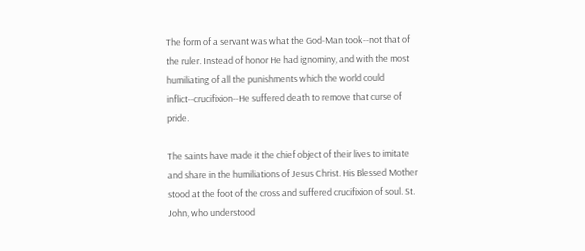The form of a servant was what the God-Man took--not that of the ruler. Instead of honor He had ignominy, and with the most humiliating of all the punishments which the world could inflict--crucifixion--He suffered death to remove that curse of pride.

The saints have made it the chief object of their lives to imitate and share in the humiliations of Jesus Christ. His Blessed Mother stood at the foot of the cross and suffered crucifixion of soul. St. John, who understood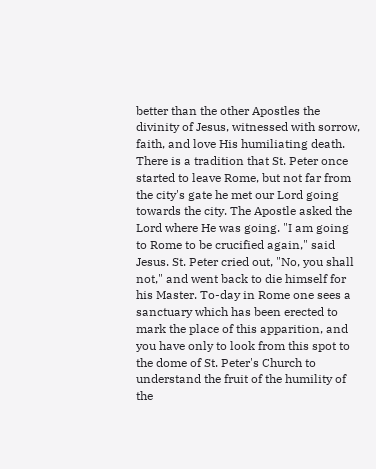better than the other Apostles the divinity of Jesus, witnessed with sorrow, faith, and love His humiliating death. There is a tradition that St. Peter once started to leave Rome, but not far from the city's gate he met our Lord going towards the city. The Apostle asked the Lord where He was going. "I am going to Rome to be crucified again," said Jesus. St. Peter cried out, "No, you shall not," and went back to die himself for his Master. To-day in Rome one sees a sanctuary which has been erected to mark the place of this apparition, and you have only to look from this spot to the dome of St. Peter's Church to understand the fruit of the humility of the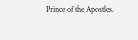Prince of the Apostles.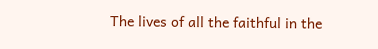The lives of all the faithful in the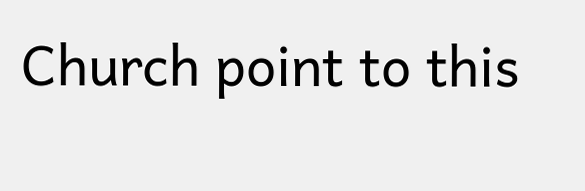Church point to this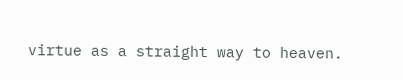virtue as a straight way to heaven.